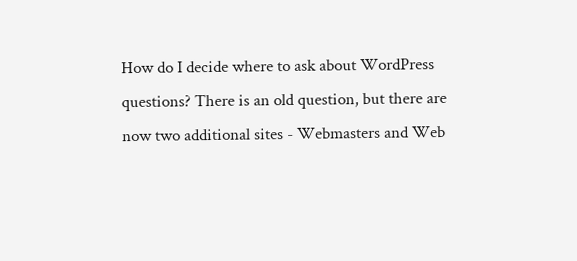How do I decide where to ask about WordPress questions? There is an old question, but there are now two additional sites - Webmasters and Web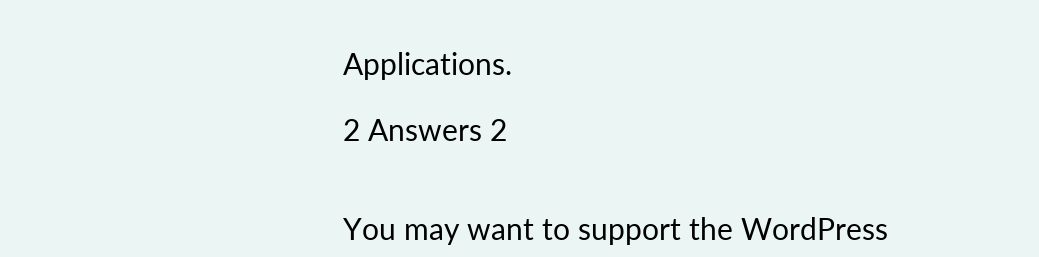Applications.

2 Answers 2


You may want to support the WordPress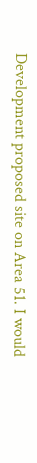Development proposed site on Area 51. I would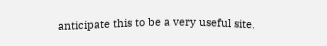anticipate this to be a very useful site.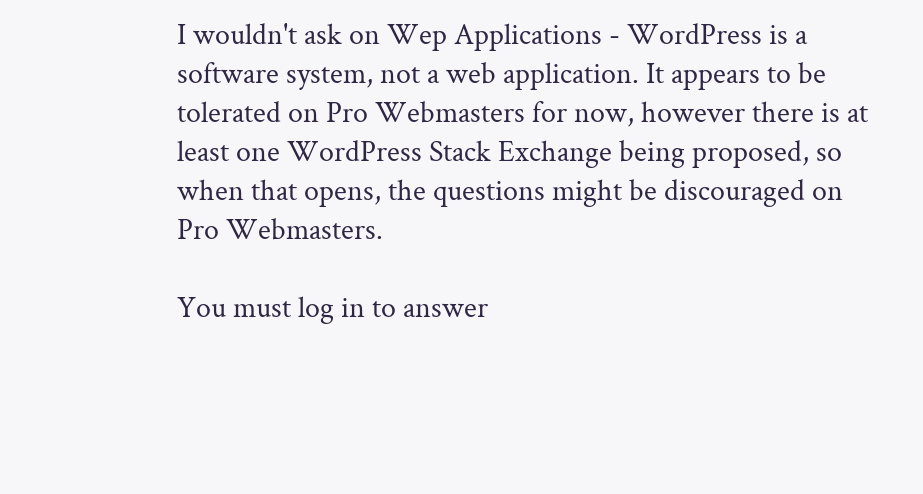I wouldn't ask on Wep Applications - WordPress is a software system, not a web application. It appears to be tolerated on Pro Webmasters for now, however there is at least one WordPress Stack Exchange being proposed, so when that opens, the questions might be discouraged on Pro Webmasters.

You must log in to answer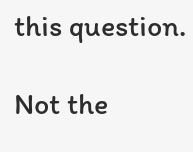this question.

Not the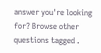answer you're looking for? Browse other questions tagged .